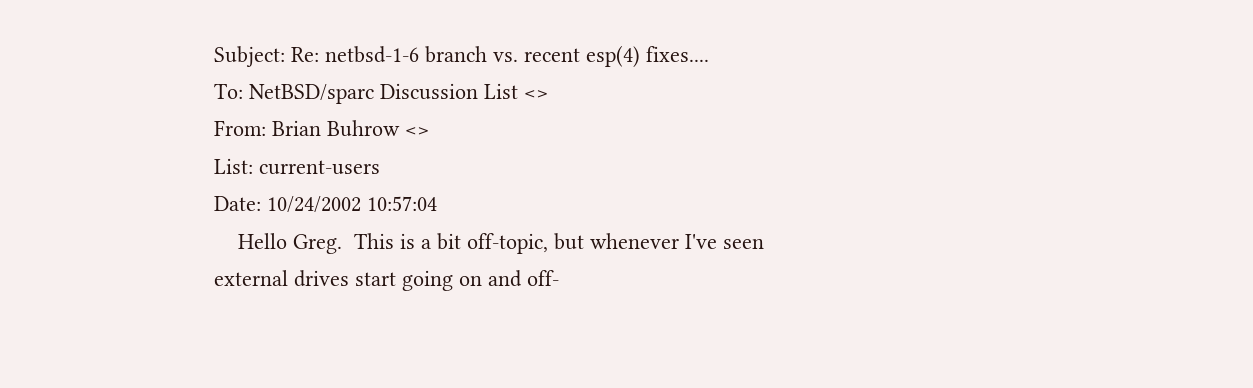Subject: Re: netbsd-1-6 branch vs. recent esp(4) fixes....
To: NetBSD/sparc Discussion List <>
From: Brian Buhrow <>
List: current-users
Date: 10/24/2002 10:57:04
    Hello Greg.  This is a bit off-topic, but whenever I've seen
external drives start going on and off-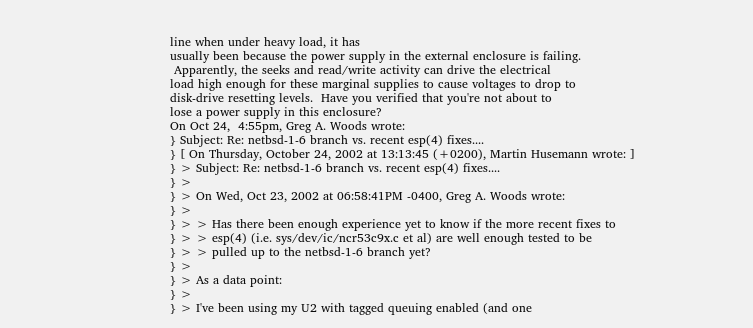line when under heavy load, it has
usually been because the power supply in the external enclosure is failing.
 Apparently, the seeks and read/write activity can drive the electrical
load high enough for these marginal supplies to cause voltages to drop to
disk-drive resetting levels.  Have you verified that you're not about to
lose a power supply in this enclosure?
On Oct 24,  4:55pm, Greg A. Woods wrote:
} Subject: Re: netbsd-1-6 branch vs. recent esp(4) fixes....
} [ On Thursday, October 24, 2002 at 13:13:45 (+0200), Martin Husemann wrote: ]
} > Subject: Re: netbsd-1-6 branch vs. recent esp(4) fixes....
} >
} > On Wed, Oct 23, 2002 at 06:58:41PM -0400, Greg A. Woods wrote:
} >
} > > Has there been enough experience yet to know if the more recent fixes to
} > > esp(4) (i.e. sys/dev/ic/ncr53c9x.c et al) are well enough tested to be
} > > pulled up to the netbsd-1-6 branch yet?
} >
} > As a data point:
} >
} > I've been using my U2 with tagged queuing enabled (and one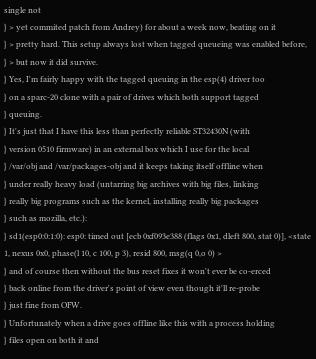single not
} > yet commited patch from Andrey) for about a week now, beating on it
} > pretty hard. This setup always lost when tagged queueing was enabled before,
} > but now it did survive.
} Yes, I'm fairly happy with the tagged queuing in the esp(4) driver too
} on a sparc-20 clone with a pair of drives which both support tagged
} queuing.
} It's just that I have this less than perfectly reliable ST32430N (with
} version 0510 firmware) in an external box which I use for the local
} /var/obj and /var/packages-obj and it keeps taking itself offline when
} under really heavy load (untarring big archives with big files, linking
} really big programs such as the kernel, installing really big packages
} such as mozilla, etc.):
} sd1(esp0:0:1:0): esp0: timed out [ecb 0xf093e388 (flags 0x1, dleft 800, stat 0)], <state 1, nexus 0x0, phase(l 10, c 100, p 3), resid 800, msg(q 0,o 0) >
} and of course then without the bus reset fixes it won't ever be co-erced
} back online from the driver's point of view even though it'll re-probe
} just fine from OFW.
} Unfortunately when a drive goes offline like this with a process holding
} files open on both it and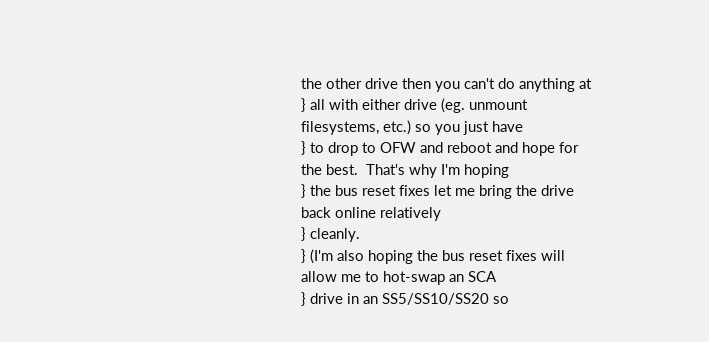the other drive then you can't do anything at
} all with either drive (eg. unmount filesystems, etc.) so you just have
} to drop to OFW and reboot and hope for the best.  That's why I'm hoping
} the bus reset fixes let me bring the drive back online relatively
} cleanly.
} (I'm also hoping the bus reset fixes will allow me to hot-swap an SCA
} drive in an SS5/SS10/SS20 so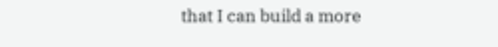that I can build a more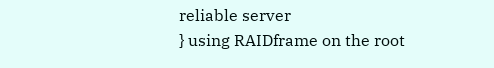reliable server
} using RAIDframe on the root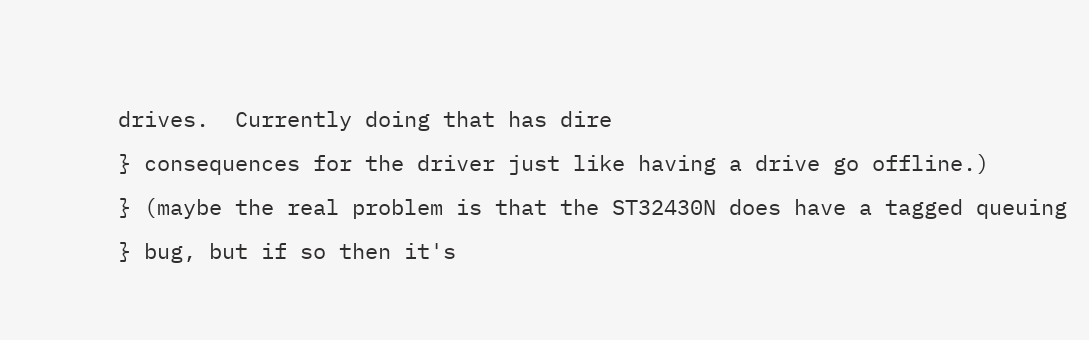drives.  Currently doing that has dire
} consequences for the driver just like having a drive go offline.)
} (maybe the real problem is that the ST32430N does have a tagged queuing
} bug, but if so then it's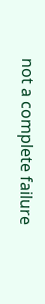not a complete failure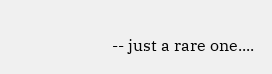-- just a rare one....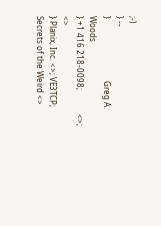;-)
} --
}                               Greg A. Woods
} +1 416 218-0098;            <>;           <>
} Planix, Inc. <>; VE3TCP; Secrets of the Weird <>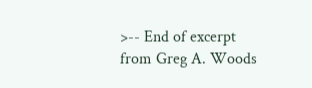>-- End of excerpt from Greg A. Woods